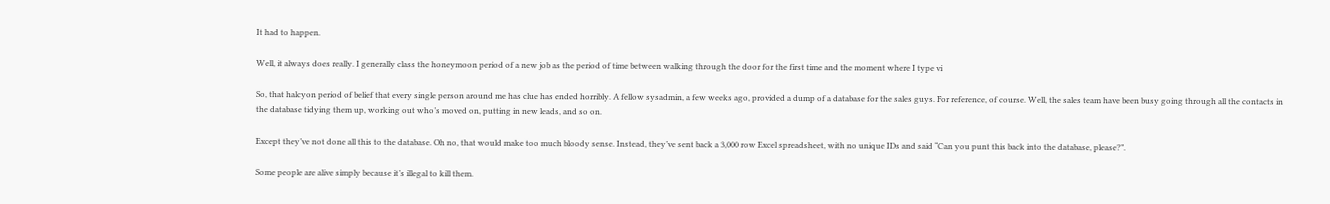It had to happen.

Well, it always does really. I generally class the honeymoon period of a new job as the period of time between walking through the door for the first time and the moment where I type vi

So, that halcyon period of belief that every single person around me has clue has ended horribly. A fellow sysadmin, a few weeks ago, provided a dump of a database for the sales guys. For reference, of course. Well, the sales team have been busy going through all the contacts in the database tidying them up, working out who’s moved on, putting in new leads, and so on.

Except they’ve not done all this to the database. Oh no, that would make too much bloody sense. Instead, they’ve sent back a 3,000 row Excel spreadsheet, with no unique IDs and said “Can you punt this back into the database, please?”.

Some people are alive simply because it’s illegal to kill them.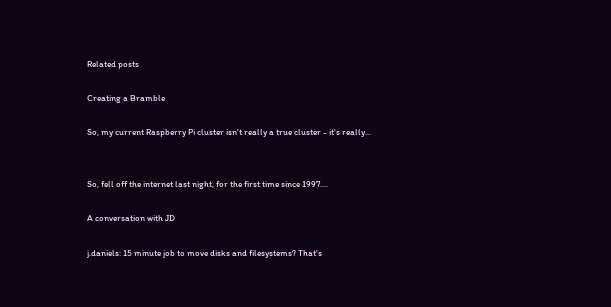Related posts

Creating a Bramble

So, my current Raspberry Pi cluster isn't really a true cluster - it's really...


So, fell off the internet last night, for the first time since 1997....

A conversation with JD

j.daniels: 15 minute job to move disks and filesystems? That's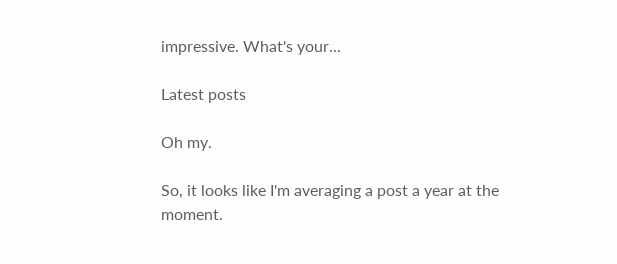impressive. What's your...

Latest posts

Oh my.

So, it looks like I'm averaging a post a year at the moment.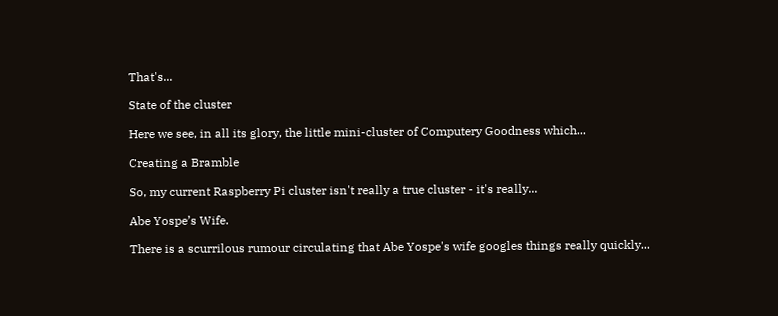That's...

State of the cluster

Here we see, in all its glory, the little mini-cluster of Computery Goodness which...

Creating a Bramble

So, my current Raspberry Pi cluster isn't really a true cluster - it's really...

Abe Yospe’s Wife.

There is a scurrilous rumour circulating that Abe Yospe's wife googles things really quickly...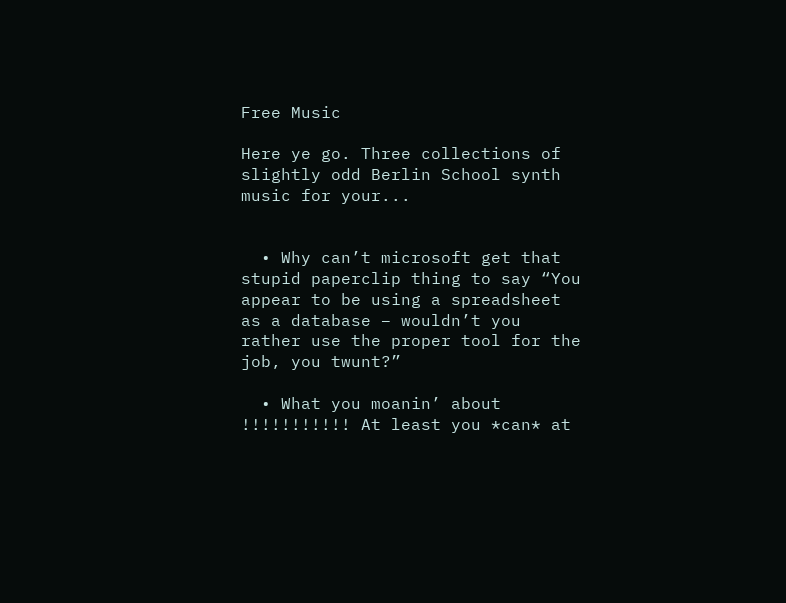Free Music

Here ye go. Three collections of slightly odd Berlin School synth music for your...


  • Why can’t microsoft get that stupid paperclip thing to say “You appear to be using a spreadsheet as a database – wouldn’t you rather use the proper tool for the job, you twunt?”

  • What you moanin’ about !!!!!!!!!!! At least you *can* at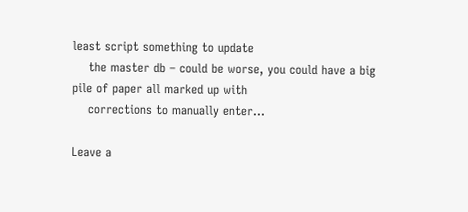least script something to update
    the master db – could be worse, you could have a big pile of paper all marked up with
    corrections to manually enter…

Leave a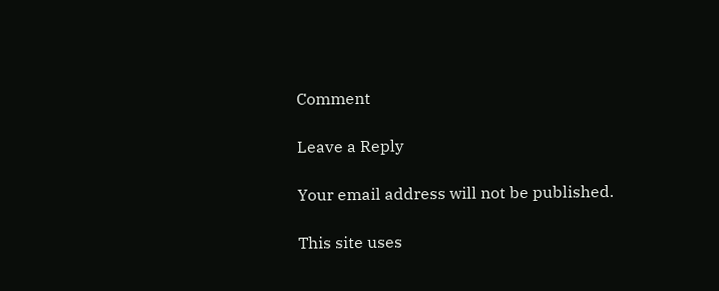Comment

Leave a Reply

Your email address will not be published.

This site uses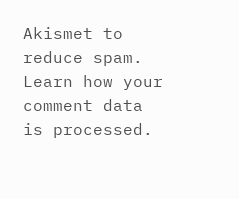Akismet to reduce spam. Learn how your comment data is processed.